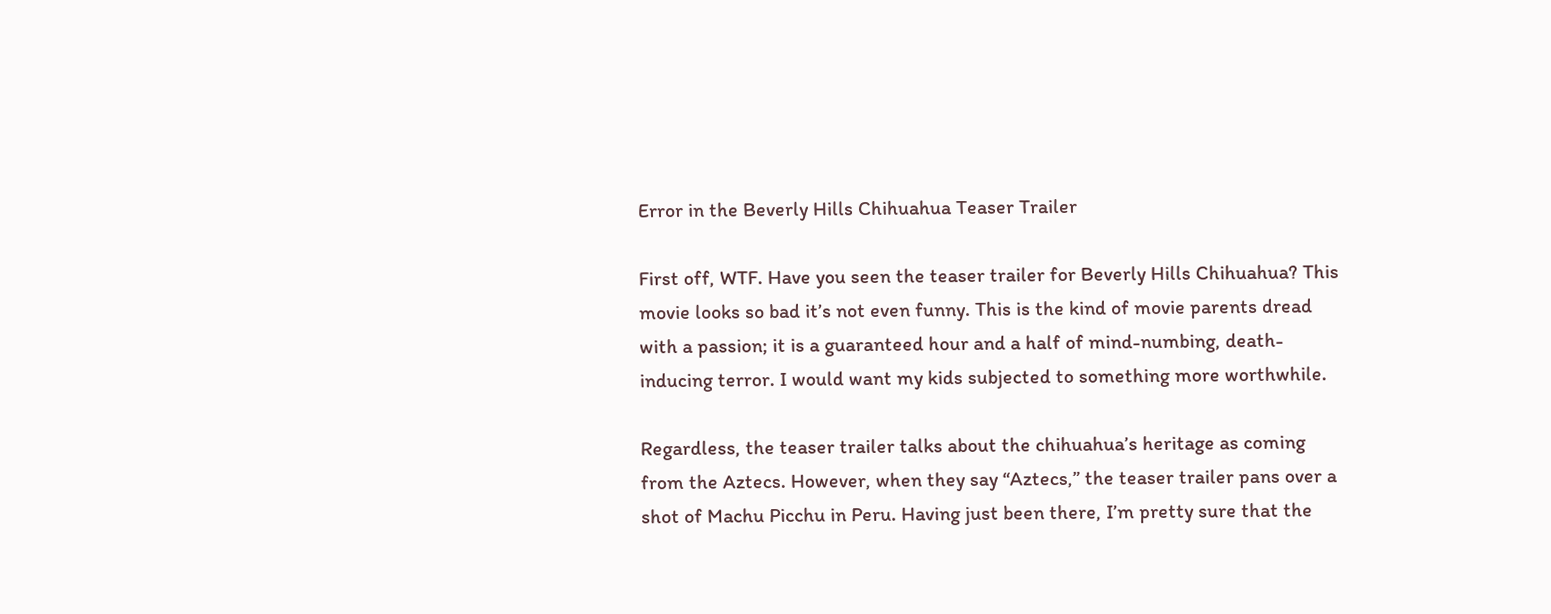Error in the Beverly Hills Chihuahua Teaser Trailer

First off, WTF. Have you seen the teaser trailer for Beverly Hills Chihuahua? This movie looks so bad it’s not even funny. This is the kind of movie parents dread with a passion; it is a guaranteed hour and a half of mind-numbing, death-inducing terror. I would want my kids subjected to something more worthwhile.

Regardless, the teaser trailer talks about the chihuahua’s heritage as coming from the Aztecs. However, when they say “Aztecs,” the teaser trailer pans over a shot of Machu Picchu in Peru. Having just been there, I’m pretty sure that the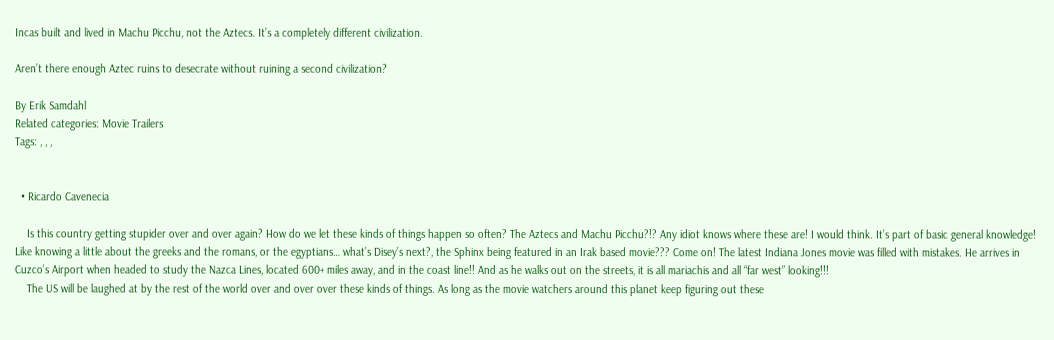Incas built and lived in Machu Picchu, not the Aztecs. It’s a completely different civilization.

Aren’t there enough Aztec ruins to desecrate without ruining a second civilization?

By Erik Samdahl
Related categories: Movie Trailers
Tags: , , ,


  • Ricardo Cavenecia

    Is this country getting stupider over and over again? How do we let these kinds of things happen so often? The Aztecs and Machu Picchu?!? Any idiot knows where these are! I would think. It’s part of basic general knowledge! Like knowing a little about the greeks and the romans, or the egyptians… what’s Disey’s next?, the Sphinx being featured in an Irak based movie??? Come on! The latest Indiana Jones movie was filled with mistakes. He arrives in Cuzco’s Airport when headed to study the Nazca Lines, located 600+ miles away, and in the coast line!! And as he walks out on the streets, it is all mariachis and all “far west” looking!!!
    The US will be laughed at by the rest of the world over and over over these kinds of things. As long as the movie watchers around this planet keep figuring out these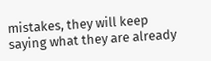mistakes, they will keep saying what they are already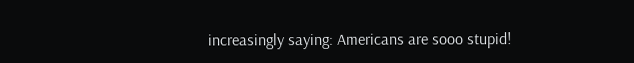increasingly saying: Americans are sooo stupid!